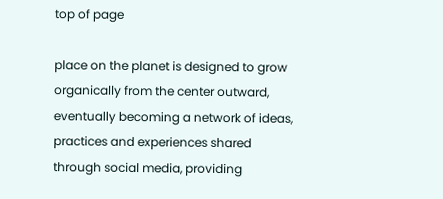top of page

place on the planet is designed to grow organically from the center outward, eventually becoming a network of ideas, practices and experiences shared through social media, providing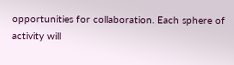opportunities for collaboration. Each sphere of activity will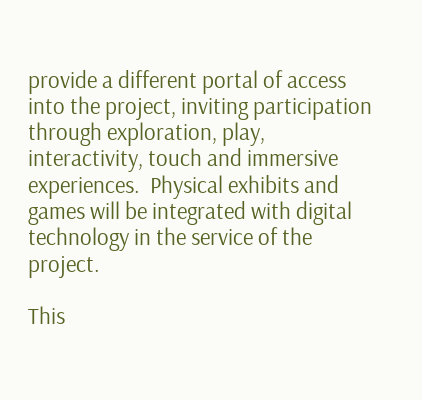provide a different portal of access into the project, inviting participation through exploration, play, interactivity, touch and immersive experiences.  Physical exhibits and games will be integrated with digital technology in the service of the project.

This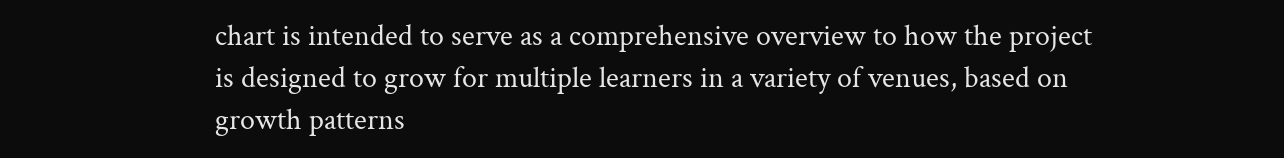chart is intended to serve as a comprehensive overview to how the project is designed to grow for multiple learners in a variety of venues, based on growth patterns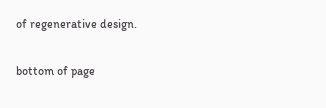of regenerative design.

bottom of page